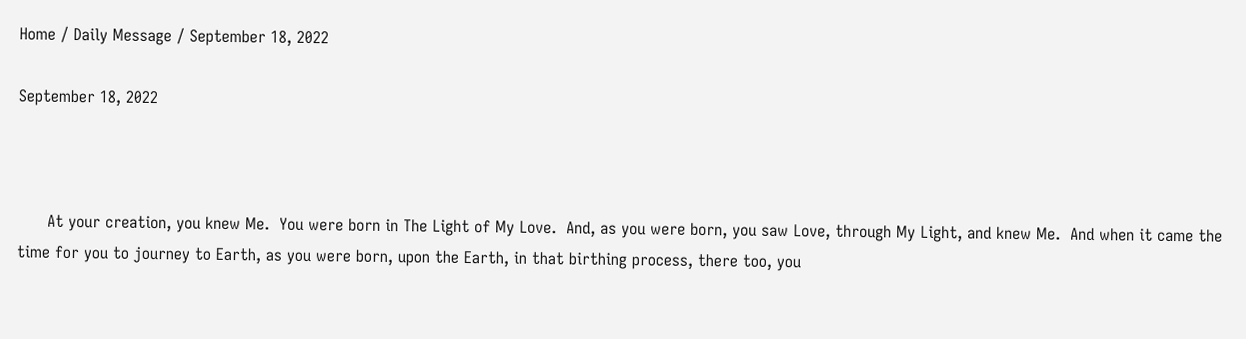Home / Daily Message / September 18, 2022

September 18, 2022



      At your creation, you knew Me.  You were born in The Light of My Love.  And, as you were born, you saw Love, through My Light, and knew Me.  And when it came the time for you to journey to Earth, as you were born, upon the Earth, in that birthing process, there too, you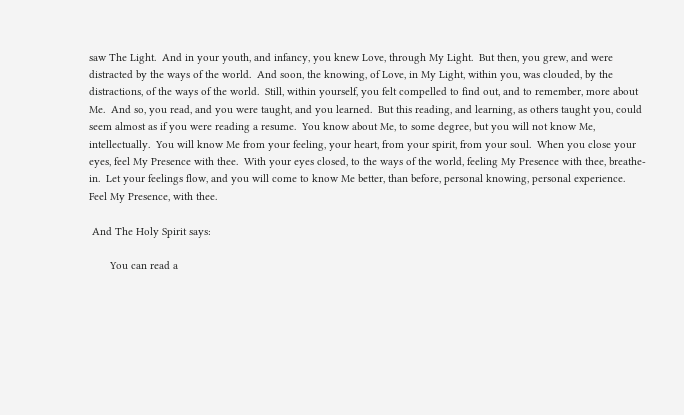saw The Light.  And in your youth, and infancy, you knew Love, through My Light.  But then, you grew, and were distracted by the ways of the world.  And soon, the knowing, of Love, in My Light, within you, was clouded, by the distractions, of the ways of the world.  Still, within yourself, you felt compelled to find out, and to remember, more about Me.  And so, you read, and you were taught, and you learned.  But this reading, and learning, as others taught you, could seem almost as if you were reading a resume.  You know about Me, to some degree, but you will not know Me, intellectually.  You will know Me from your feeling, your heart, from your spirit, from your soul.  When you close your eyes, feel My Presence with thee.  With your eyes closed, to the ways of the world, feeling My Presence with thee, breathe-in.  Let your feelings flow, and you will come to know Me better, than before, personal knowing, personal experience.  Feel My Presence, with thee.

 And The Holy Spirit says:

       You can read a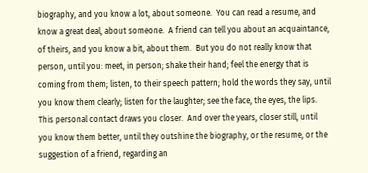biography, and you know a lot, about someone.  You can read a resume, and know a great deal, about someone.  A friend can tell you about an acquaintance, of theirs, and you know a bit, about them.  But you do not really know that person, until you: meet, in person; shake their hand; feel the energy that is coming from them; listen, to their speech pattern; hold the words they say, until you know them clearly; listen for the laughter; see the face, the eyes, the lips.  This personal contact draws you closer.  And over the years, closer still, until you know them better, until they outshine the biography, or the resume, or the suggestion of a friend, regarding an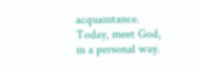acquaintance.  Today, meet God, in a personal way.